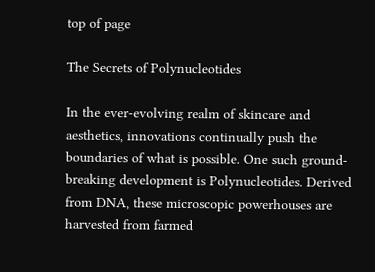top of page

The Secrets of Polynucleotides

In the ever-evolving realm of skincare and aesthetics, innovations continually push the boundaries of what is possible. One such ground-breaking development is Polynucleotides. Derived from DNA, these microscopic powerhouses are harvested from farmed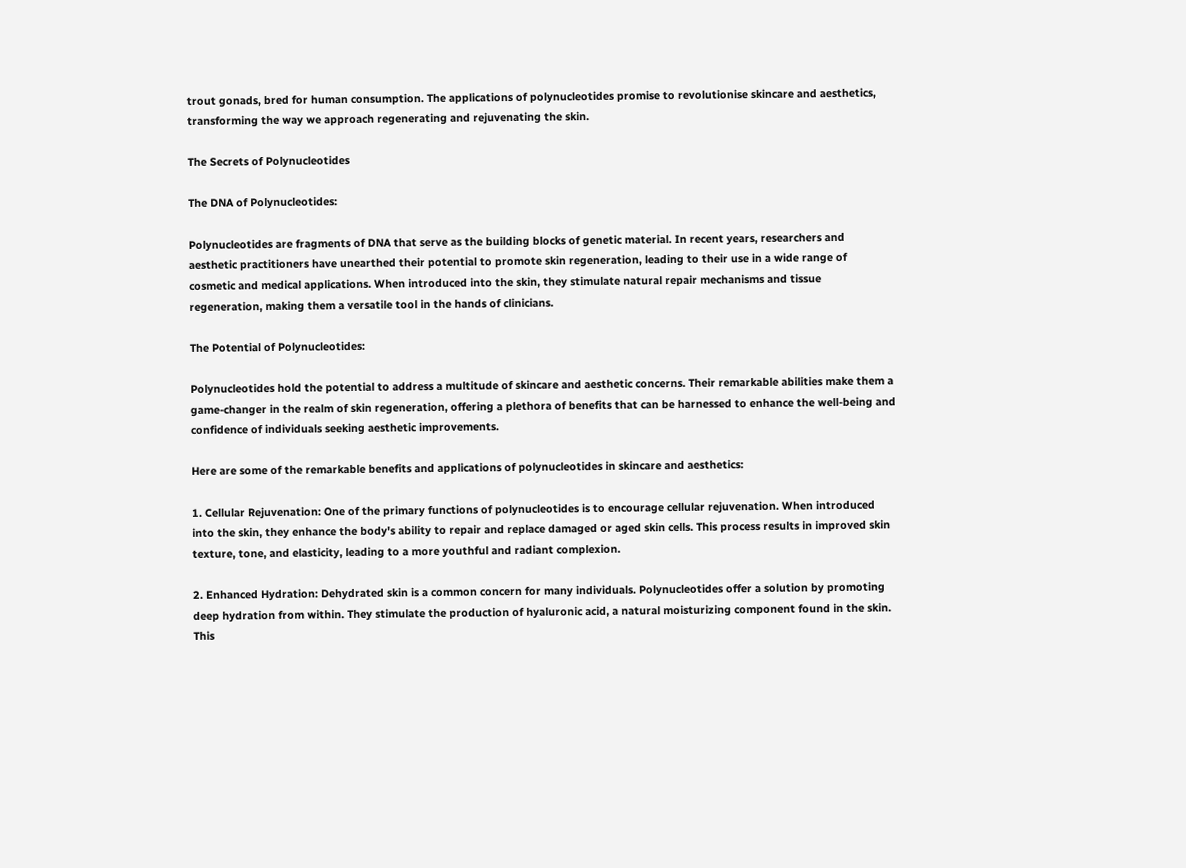trout gonads, bred for human consumption. The applications of polynucleotides promise to revolutionise skincare and aesthetics, transforming the way we approach regenerating and rejuvenating the skin.

The Secrets of Polynucleotides

The DNA of Polynucleotides:

Polynucleotides are fragments of DNA that serve as the building blocks of genetic material. In recent years, researchers and aesthetic practitioners have unearthed their potential to promote skin regeneration, leading to their use in a wide range of cosmetic and medical applications. When introduced into the skin, they stimulate natural repair mechanisms and tissue regeneration, making them a versatile tool in the hands of clinicians.

The Potential of Polynucleotides:

Polynucleotides hold the potential to address a multitude of skincare and aesthetic concerns. Their remarkable abilities make them a game-changer in the realm of skin regeneration, offering a plethora of benefits that can be harnessed to enhance the well-being and confidence of individuals seeking aesthetic improvements.

Here are some of the remarkable benefits and applications of polynucleotides in skincare and aesthetics:

1. Cellular Rejuvenation: One of the primary functions of polynucleotides is to encourage cellular rejuvenation. When introduced into the skin, they enhance the body's ability to repair and replace damaged or aged skin cells. This process results in improved skin texture, tone, and elasticity, leading to a more youthful and radiant complexion.

2. Enhanced Hydration: Dehydrated skin is a common concern for many individuals. Polynucleotides offer a solution by promoting deep hydration from within. They stimulate the production of hyaluronic acid, a natural moisturizing component found in the skin. This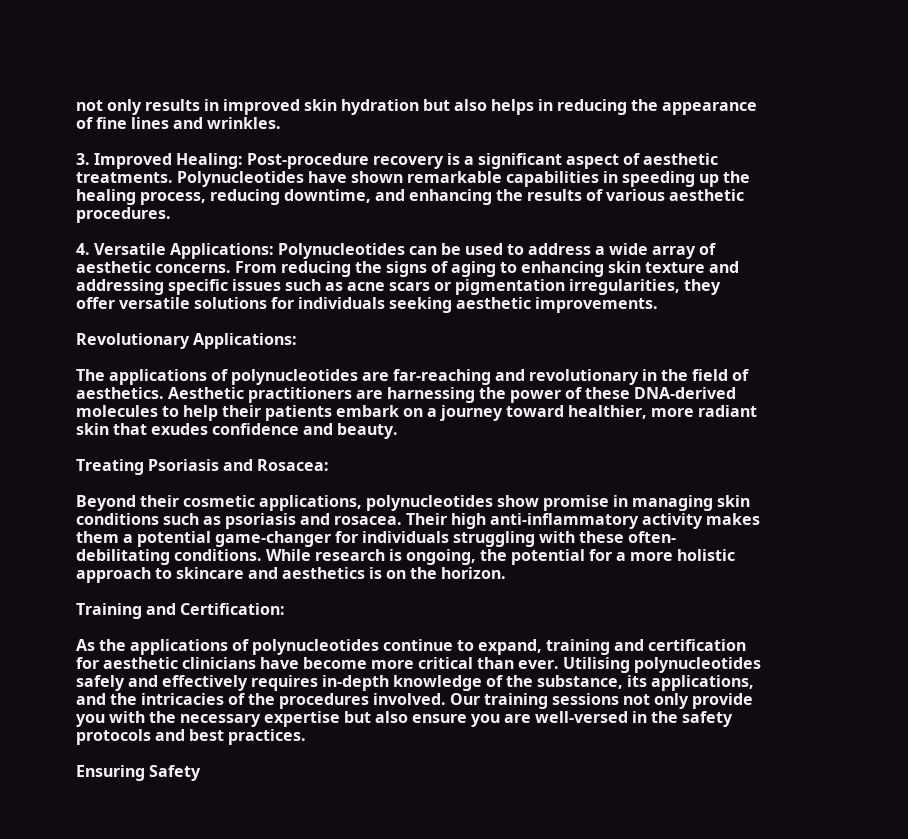not only results in improved skin hydration but also helps in reducing the appearance of fine lines and wrinkles.

3. Improved Healing: Post-procedure recovery is a significant aspect of aesthetic treatments. Polynucleotides have shown remarkable capabilities in speeding up the healing process, reducing downtime, and enhancing the results of various aesthetic procedures.

4. Versatile Applications: Polynucleotides can be used to address a wide array of aesthetic concerns. From reducing the signs of aging to enhancing skin texture and addressing specific issues such as acne scars or pigmentation irregularities, they offer versatile solutions for individuals seeking aesthetic improvements.

Revolutionary Applications:

The applications of polynucleotides are far-reaching and revolutionary in the field of aesthetics. Aesthetic practitioners are harnessing the power of these DNA-derived molecules to help their patients embark on a journey toward healthier, more radiant skin that exudes confidence and beauty.

Treating Psoriasis and Rosacea:

Beyond their cosmetic applications, polynucleotides show promise in managing skin conditions such as psoriasis and rosacea. Their high anti-inflammatory activity makes them a potential game-changer for individuals struggling with these often-debilitating conditions. While research is ongoing, the potential for a more holistic approach to skincare and aesthetics is on the horizon.

Training and Certification:

As the applications of polynucleotides continue to expand, training and certification for aesthetic clinicians have become more critical than ever. Utilising polynucleotides safely and effectively requires in-depth knowledge of the substance, its applications, and the intricacies of the procedures involved. Our training sessions not only provide you with the necessary expertise but also ensure you are well-versed in the safety protocols and best practices.

Ensuring Safety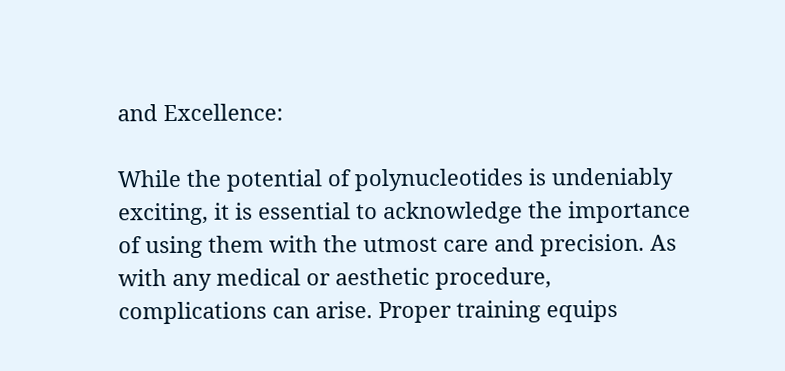and Excellence:

While the potential of polynucleotides is undeniably exciting, it is essential to acknowledge the importance of using them with the utmost care and precision. As with any medical or aesthetic procedure, complications can arise. Proper training equips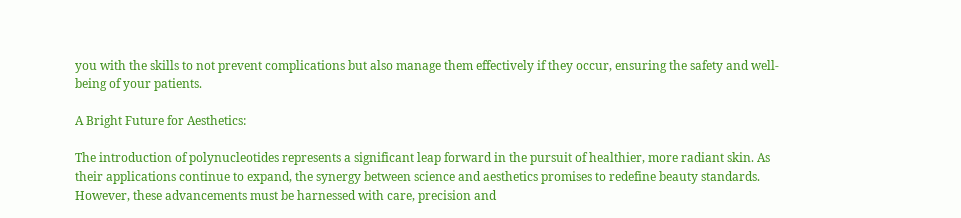you with the skills to not prevent complications but also manage them effectively if they occur, ensuring the safety and well-being of your patients.

A Bright Future for Aesthetics:

The introduction of polynucleotides represents a significant leap forward in the pursuit of healthier, more radiant skin. As their applications continue to expand, the synergy between science and aesthetics promises to redefine beauty standards. However, these advancements must be harnessed with care, precision and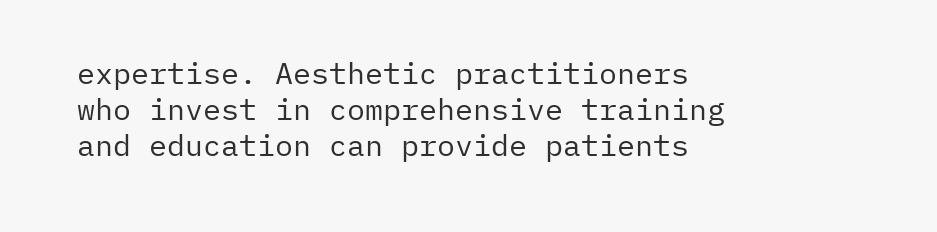expertise. Aesthetic practitioners who invest in comprehensive training and education can provide patients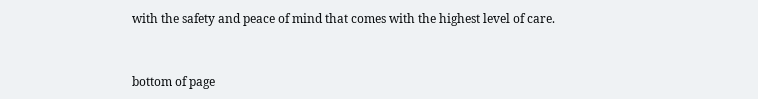with the safety and peace of mind that comes with the highest level of care.


bottom of page